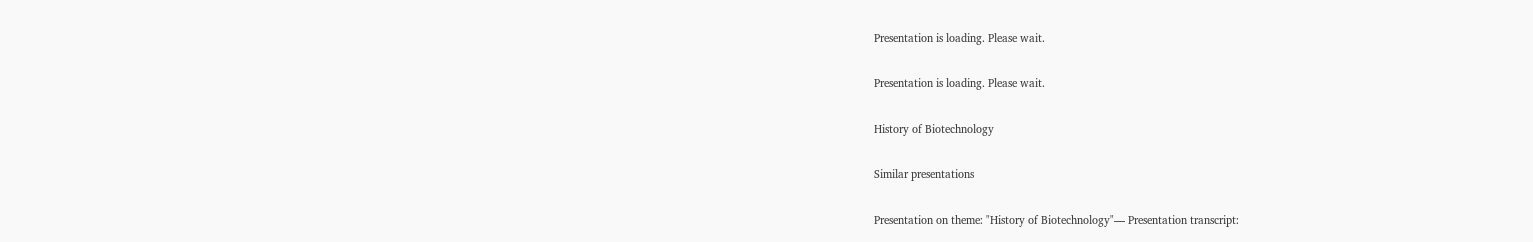Presentation is loading. Please wait.

Presentation is loading. Please wait.

History of Biotechnology

Similar presentations

Presentation on theme: "History of Biotechnology"— Presentation transcript: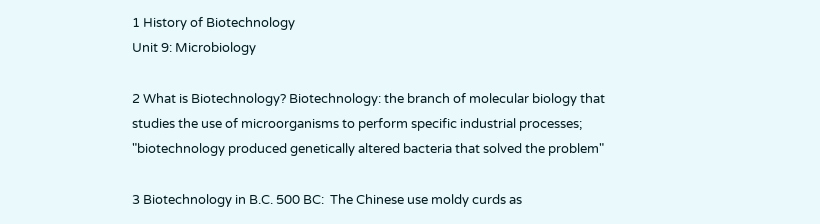1 History of Biotechnology
Unit 9: Microbiology

2 What is Biotechnology? Biotechnology: the branch of molecular biology that studies the use of microorganisms to perform specific industrial processes; "biotechnology produced genetically altered bacteria that solved the problem"

3 Biotechnology in B.C. 500 BC:  The Chinese use moldy curds as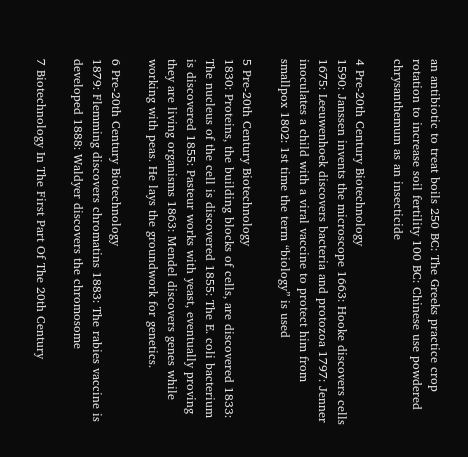an antibiotic to treat boils 250 BC: The Greeks practice crop rotation to increase soil fertility 100 BC: Chinese use powdered chrysanthemum as an insecticide

4 Pre-20th Century Biotechnology
1590: Janssen invents the microscope 1663: Hooke discovers cells 1675: Leeuwenhoek discovers bacteria and protozoa 1797: Jenner inoculates a child with a viral vaccine to protect him from smallpox 1802: 1st time the term “biology” is used

5 Pre-20th Century Biotechnology
1830: Proteins, the building blocks of cells, are discovered 1833: The nucleus of the cell is discovered 1855: The E. coli bacterium is discovered 1855: Pasteur works with yeast, eventually proving they are living organisms 1863: Mendel discovers genes while working with peas. He lays the groundwork for genetics.

6 Pre-20th Century Biotechnology
1879: Flemming discovers chromatins 1883: The rabies vaccine is developed 1888: Waldyer discovers the chromosome

7 Biotechnology In The First Part Of The 20th Century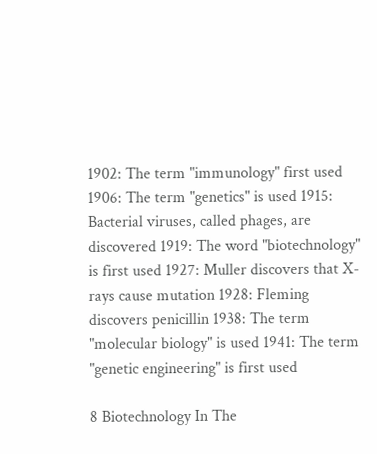1902: The term "immunology" first used 1906: The term "genetics" is used 1915: Bacterial viruses, called phages, are discovered 1919: The word "biotechnology" is first used 1927: Muller discovers that X-rays cause mutation 1928: Fleming discovers penicillin 1938: The term "molecular biology" is used 1941: The term "genetic engineering" is first used

8 Biotechnology In The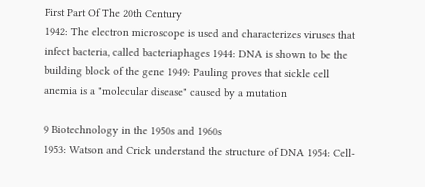First Part Of The 20th Century
1942: The electron microscope is used and characterizes viruses that infect bacteria, called bacteriaphages 1944: DNA is shown to be the building block of the gene 1949: Pauling proves that sickle cell anemia is a "molecular disease" caused by a mutation

9 Biotechnology in the 1950s and 1960s
1953: Watson and Crick understand the structure of DNA 1954: Cell-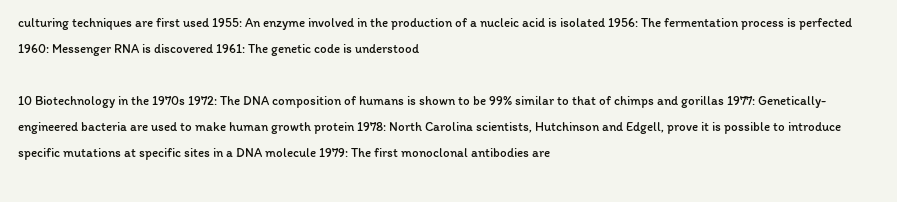culturing techniques are first used 1955: An enzyme involved in the production of a nucleic acid is isolated 1956: The fermentation process is perfected 1960: Messenger RNA is discovered 1961: The genetic code is understood

10 Biotechnology in the 1970s 1972: The DNA composition of humans is shown to be 99% similar to that of chimps and gorillas 1977: Genetically-engineered bacteria are used to make human growth protein 1978: North Carolina scientists, Hutchinson and Edgell, prove it is possible to introduce specific mutations at specific sites in a DNA molecule 1979: The first monoclonal antibodies are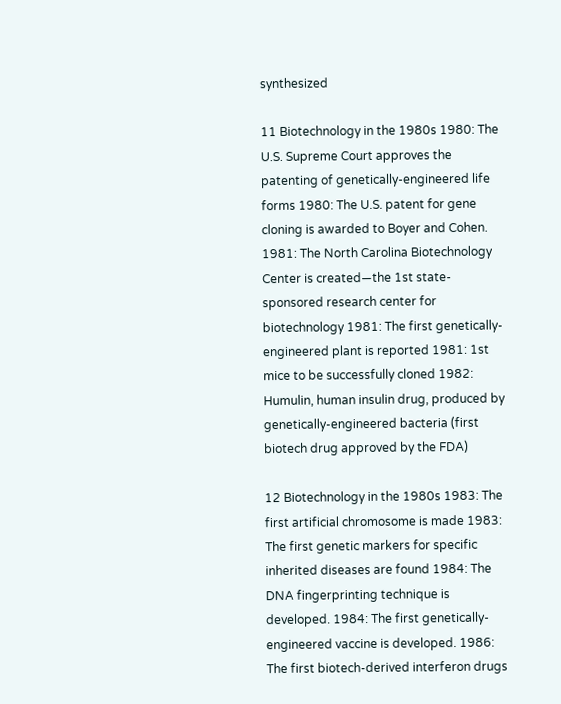synthesized

11 Biotechnology in the 1980s 1980: The U.S. Supreme Court approves the patenting of genetically-engineered life forms 1980: The U.S. patent for gene cloning is awarded to Boyer and Cohen. 1981: The North Carolina Biotechnology Center is created—the 1st state-sponsored research center for biotechnology 1981: The first genetically-engineered plant is reported 1981: 1st mice to be successfully cloned 1982: Humulin, human insulin drug, produced by genetically-engineered bacteria (first biotech drug approved by the FDA)

12 Biotechnology in the 1980s 1983: The first artificial chromosome is made 1983: The first genetic markers for specific inherited diseases are found 1984: The DNA fingerprinting technique is developed. 1984: The first genetically-engineered vaccine is developed. 1986: The first biotech-derived interferon drugs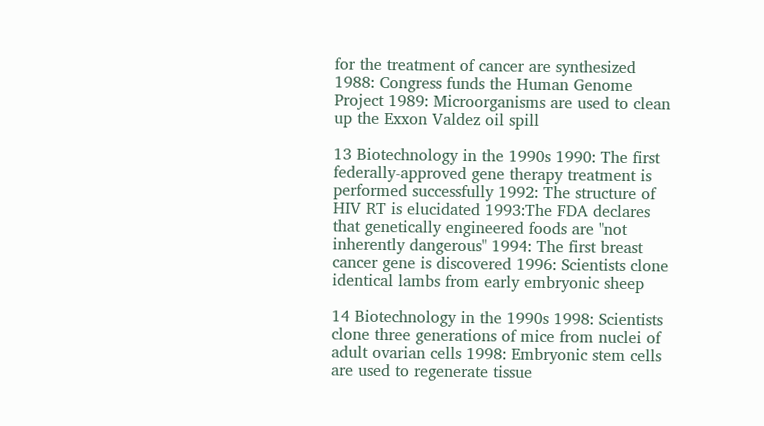for the treatment of cancer are synthesized 1988: Congress funds the Human Genome Project 1989: Microorganisms are used to clean up the Exxon Valdez oil spill

13 Biotechnology in the 1990s 1990: The first federally-approved gene therapy treatment is performed successfully 1992: The structure of HIV RT is elucidated 1993:The FDA declares that genetically engineered foods are "not inherently dangerous" 1994: The first breast cancer gene is discovered 1996: Scientists clone identical lambs from early embryonic sheep

14 Biotechnology in the 1990s 1998: Scientists clone three generations of mice from nuclei of adult ovarian cells 1998: Embryonic stem cells are used to regenerate tissue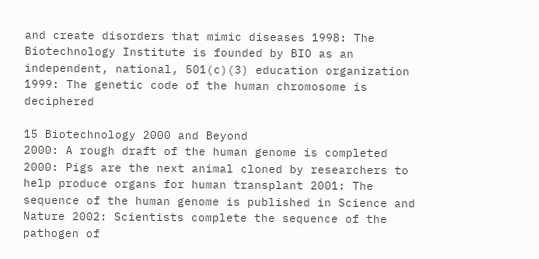and create disorders that mimic diseases 1998: The Biotechnology Institute is founded by BIO as an independent, national, 501(c)(3) education organization 1999: The genetic code of the human chromosome is deciphered

15 Biotechnology 2000 and Beyond
2000: A rough draft of the human genome is completed 2000: Pigs are the next animal cloned by researchers to help produce organs for human transplant 2001: The sequence of the human genome is published in Science and Nature 2002: Scientists complete the sequence of the pathogen of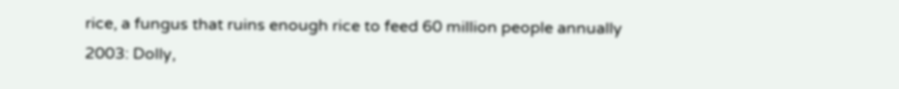rice, a fungus that ruins enough rice to feed 60 million people annually 2003: Dolly,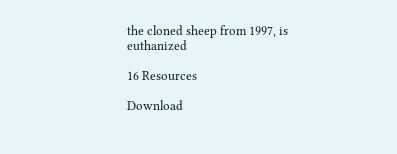the cloned sheep from 1997, is euthanized

16 Resources

Download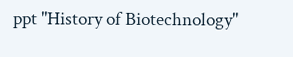ppt "History of Biotechnology"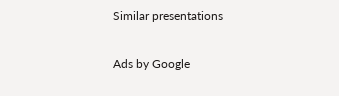Similar presentations

Ads by Google